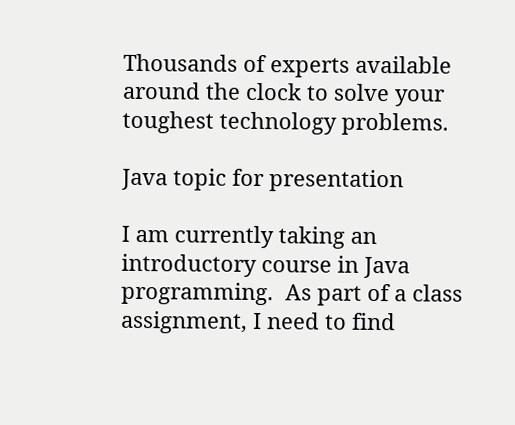Thousands of experts available around the clock to solve your toughest technology problems.

Java topic for presentation

I am currently taking an introductory course in Java programming.  As part of a class assignment, I need to find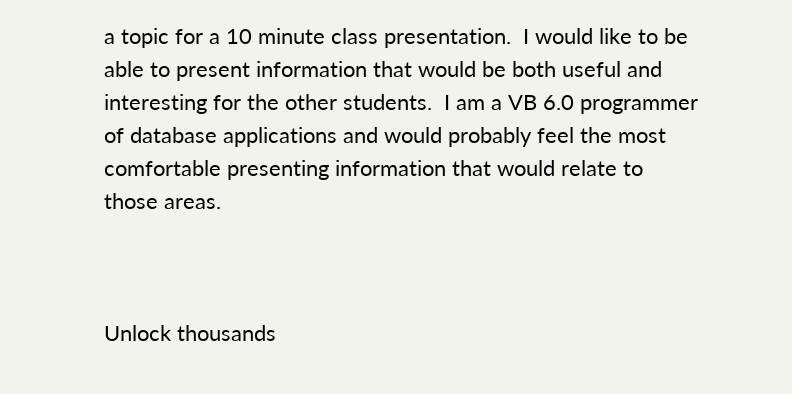a topic for a 10 minute class presentation.  I would like to be able to present information that would be both useful and interesting for the other students.  I am a VB 6.0 programmer of database applications and would probably feel the most comfortable presenting information that would relate to those areas.



Unlock thousands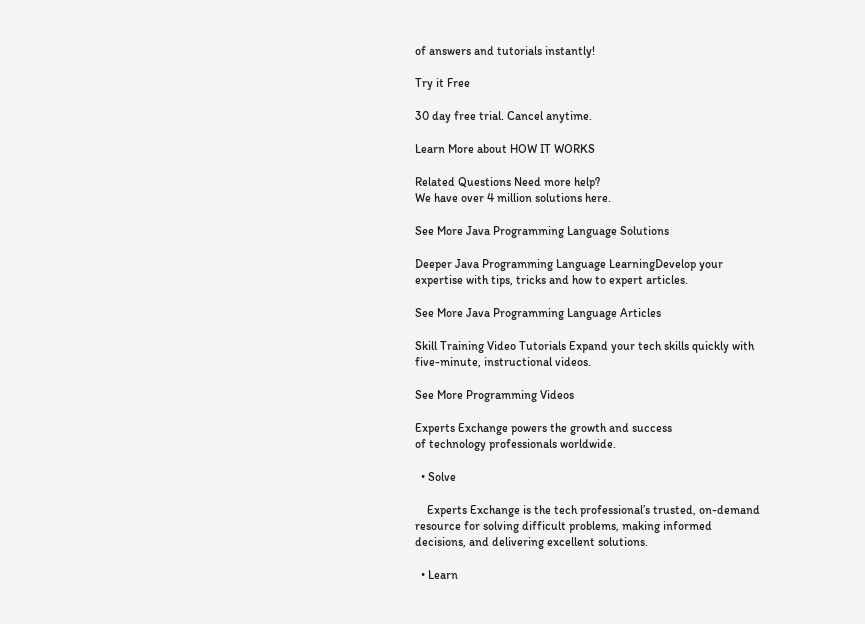of answers and tutorials instantly!

Try it Free

30 day free trial. Cancel anytime.

Learn More about HOW IT WORKS

Related Questions Need more help?
We have over 4 million solutions here.

See More Java Programming Language Solutions

Deeper Java Programming Language LearningDevelop your expertise with tips, tricks and how to expert articles.

See More Java Programming Language Articles

Skill Training Video Tutorials Expand your tech skills quickly with five-minute, instructional videos.

See More Programming Videos

Experts Exchange powers the growth and success
of technology professionals worldwide.

  • Solve

    Experts Exchange is the tech professional’s trusted, on-demand resource for solving difficult problems, making informed decisions, and delivering excellent solutions.

  • Learn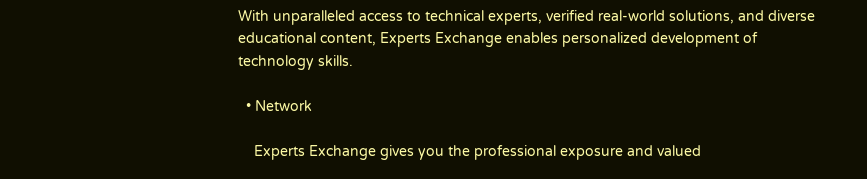With unparalleled access to technical experts, verified real-world solutions, and diverse educational content, Experts Exchange enables personalized development of technology skills.

  • Network

    Experts Exchange gives you the professional exposure and valued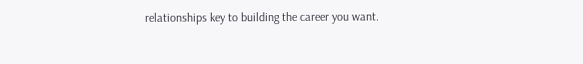relationships key to building the career you want.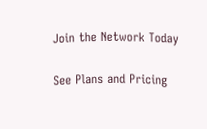Join the Network Today

See Plans and Pricing